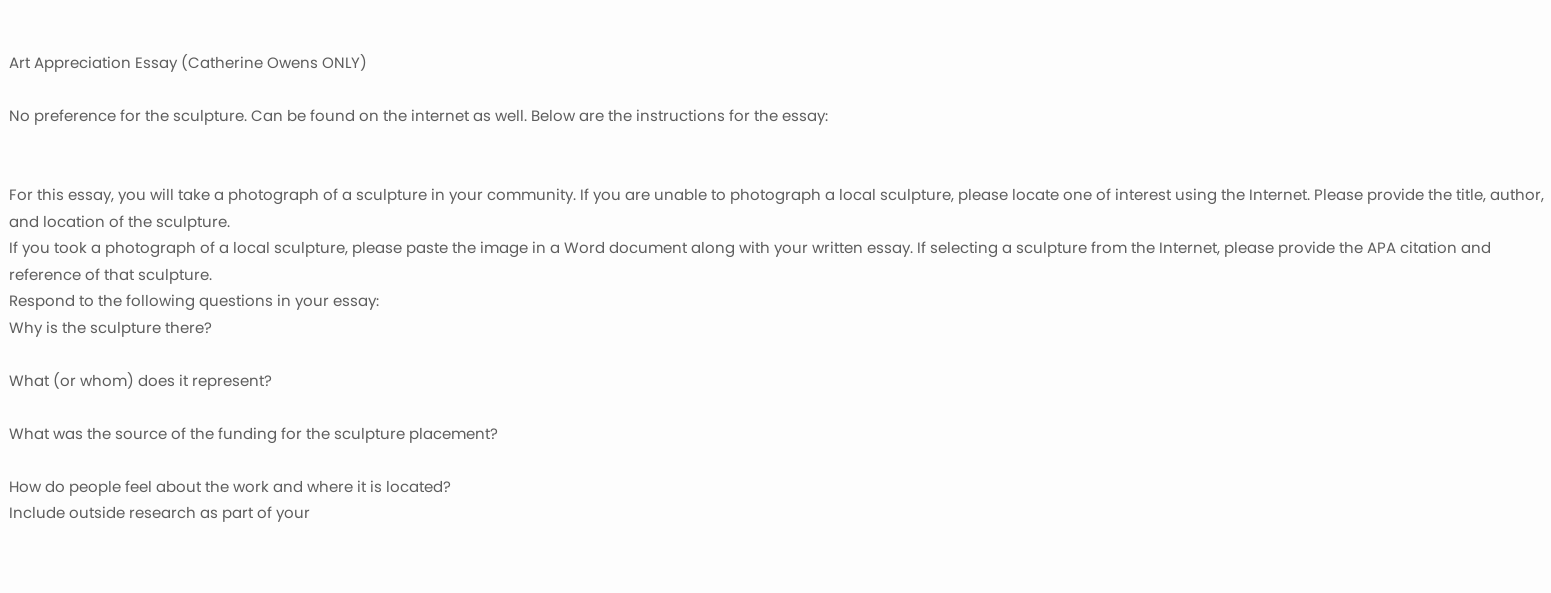Art Appreciation Essay (Catherine Owens ONLY)

No preference for the sculpture. Can be found on the internet as well. Below are the instructions for the essay:


For this essay, you will take a photograph of a sculpture in your community. If you are unable to photograph a local sculpture, please locate one of interest using the Internet. Please provide the title, author, and location of the sculpture.
If you took a photograph of a local sculpture, please paste the image in a Word document along with your written essay. If selecting a sculpture from the Internet, please provide the APA citation and reference of that sculpture.
Respond to the following questions in your essay:
Why is the sculpture there?

What (or whom) does it represent?

What was the source of the funding for the sculpture placement?

How do people feel about the work and where it is located?
Include outside research as part of your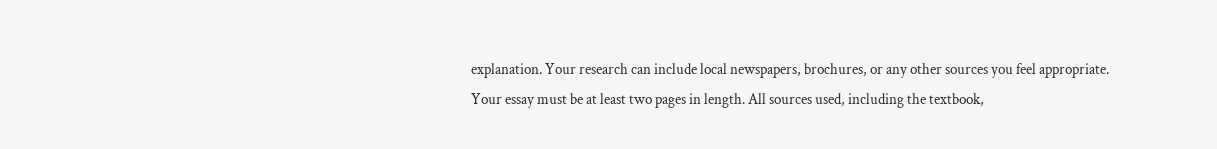explanation. Your research can include local newspapers, brochures, or any other sources you feel appropriate.
Your essay must be at least two pages in length. All sources used, including the textbook,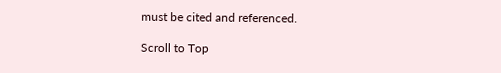must be cited and referenced.

Scroll to Top